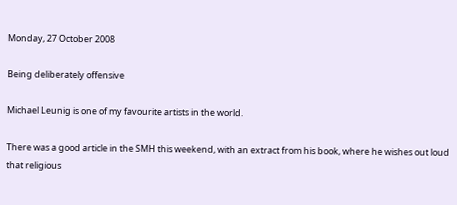Monday, 27 October 2008

Being deliberately offensive

Michael Leunig is one of my favourite artists in the world.

There was a good article in the SMH this weekend, with an extract from his book, where he wishes out loud that religious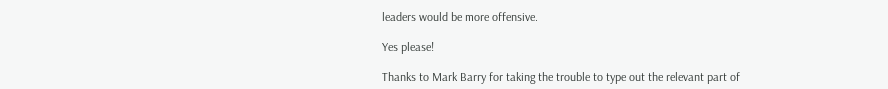leaders would be more offensive.

Yes please!

Thanks to Mark Barry for taking the trouble to type out the relevant part of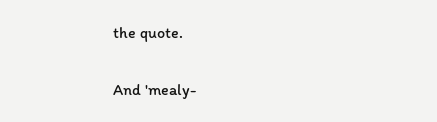the quote.

And 'mealy-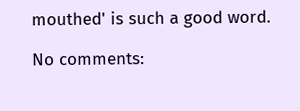mouthed' is such a good word.

No comments: